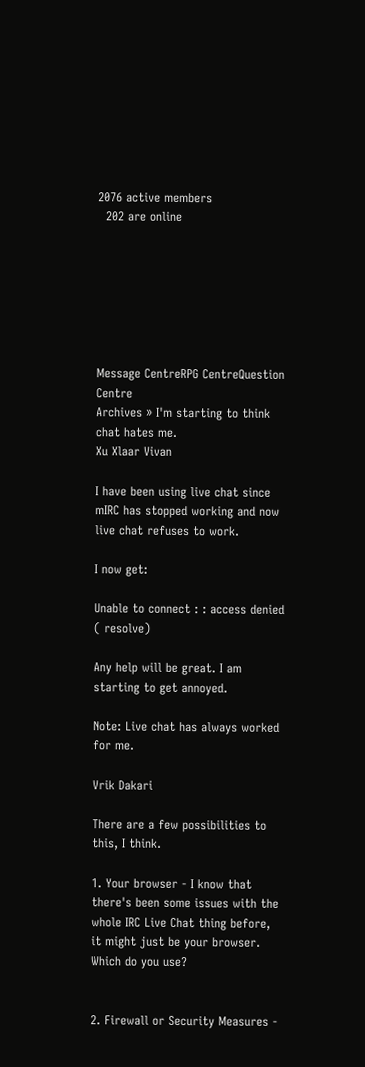2076 active members
  202 are online







Message CentreRPG CentreQuestion Centre
Archives » I'm starting to think chat hates me.
Xu Xlaar Vivan

I have been using live chat since mIRC has stopped working and now live chat refuses to work.

I now get:

Unable to connect : : access denied ( resolve)

Any help will be great. I am starting to get annoyed.

Note: Live chat has always worked for me.

Vrik Dakari

There are a few possibilities to this, I think.

1. Your browser - I know that there's been some issues with the whole IRC Live Chat thing before, it might just be your browser. Which do you use?


2. Firewall or Security Measures -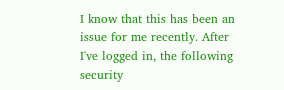I know that this has been an issue for me recently. After I've logged in, the following security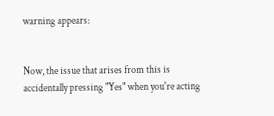warning appears:


Now, the issue that arises from this is accidentally pressing "Yes" when you're acting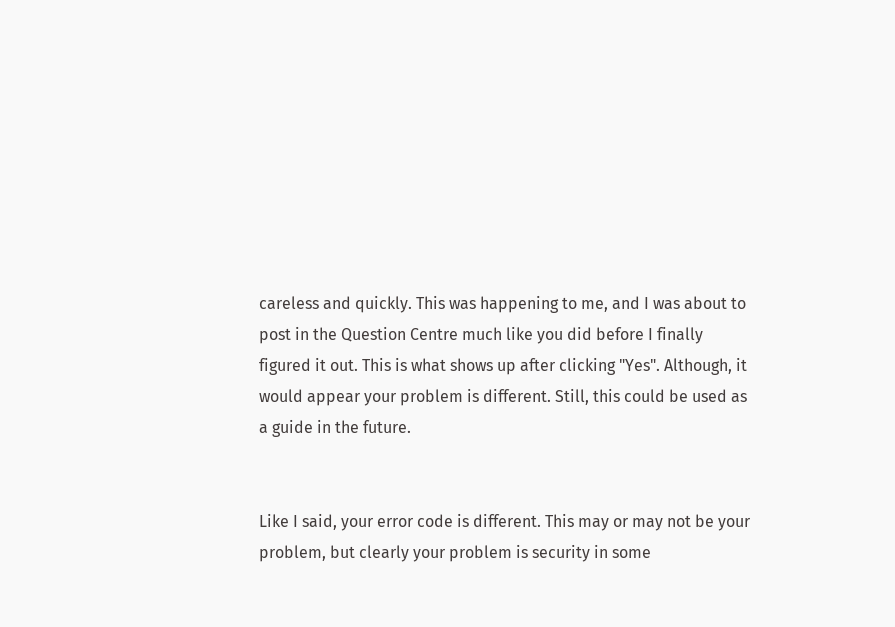careless and quickly. This was happening to me, and I was about to post in the Question Centre much like you did before I finally figured it out. This is what shows up after clicking "Yes". Although, it would appear your problem is different. Still, this could be used as a guide in the future.


Like I said, your error code is different. This may or may not be your problem, but clearly your problem is security in some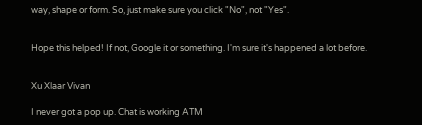way, shape or form. So, just make sure you click "No", not "Yes".


Hope this helped! If not, Google it or something. I'm sure it's happened a lot before.


Xu Xlaar Vivan

I never got a pop up. Chat is working ATM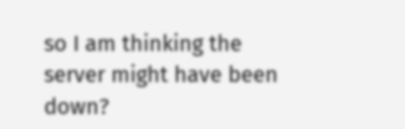so I am thinking the server might have been down?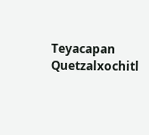Teyacapan Quetzalxochitl